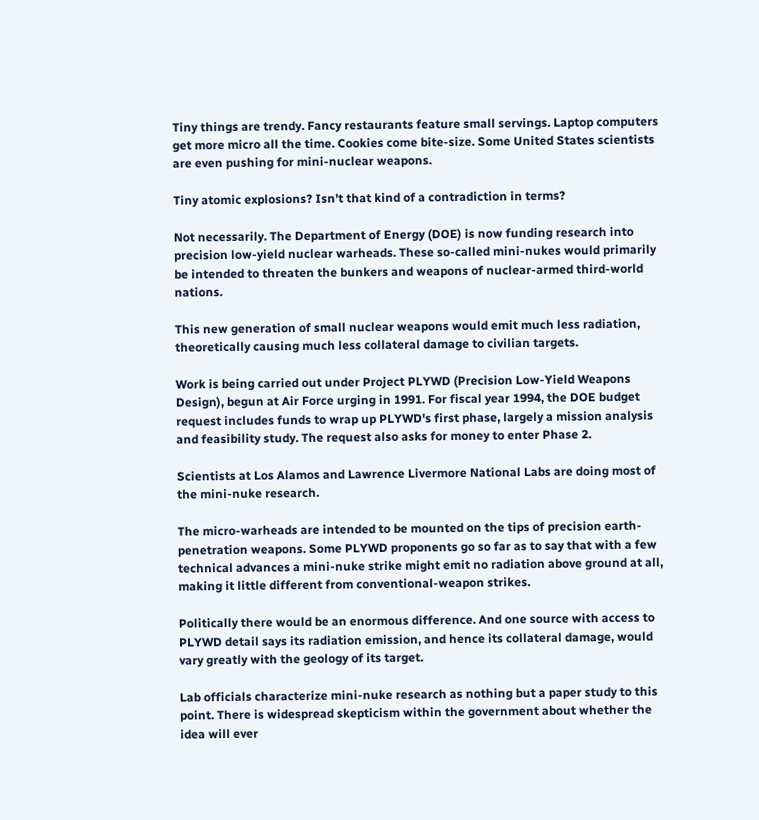Tiny things are trendy. Fancy restaurants feature small servings. Laptop computers get more micro all the time. Cookies come bite-size. Some United States scientists are even pushing for mini-nuclear weapons.

Tiny atomic explosions? Isn't that kind of a contradiction in terms?

Not necessarily. The Department of Energy (DOE) is now funding research into precision low-yield nuclear warheads. These so-called mini-nukes would primarily be intended to threaten the bunkers and weapons of nuclear-armed third-world nations.

This new generation of small nuclear weapons would emit much less radiation, theoretically causing much less collateral damage to civilian targets.

Work is being carried out under Project PLYWD (Precision Low-Yield Weapons Design), begun at Air Force urging in 1991. For fiscal year 1994, the DOE budget request includes funds to wrap up PLYWD's first phase, largely a mission analysis and feasibility study. The request also asks for money to enter Phase 2.

Scientists at Los Alamos and Lawrence Livermore National Labs are doing most of the mini-nuke research.

The micro-warheads are intended to be mounted on the tips of precision earth-penetration weapons. Some PLYWD proponents go so far as to say that with a few technical advances a mini-nuke strike might emit no radiation above ground at all, making it little different from conventional-weapon strikes.

Politically there would be an enormous difference. And one source with access to PLYWD detail says its radiation emission, and hence its collateral damage, would vary greatly with the geology of its target.

Lab officials characterize mini-nuke research as nothing but a paper study to this point. There is widespread skepticism within the government about whether the idea will ever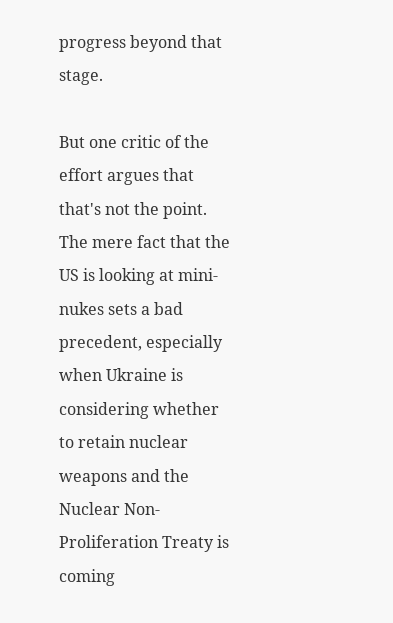progress beyond that stage.

But one critic of the effort argues that that's not the point. The mere fact that the US is looking at mini-nukes sets a bad precedent, especially when Ukraine is considering whether to retain nuclear weapons and the Nuclear Non-Proliferation Treaty is coming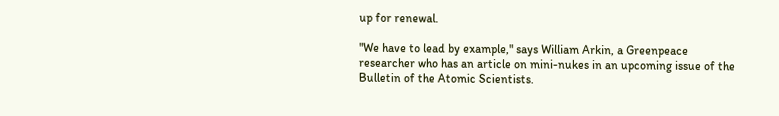up for renewal.

"We have to lead by example," says William Arkin, a Greenpeace researcher who has an article on mini-nukes in an upcoming issue of the Bulletin of the Atomic Scientists.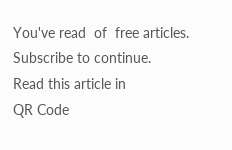You've read  of  free articles. Subscribe to continue.
Read this article in
QR Code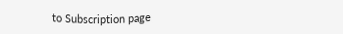to Subscription page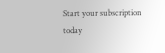Start your subscription today